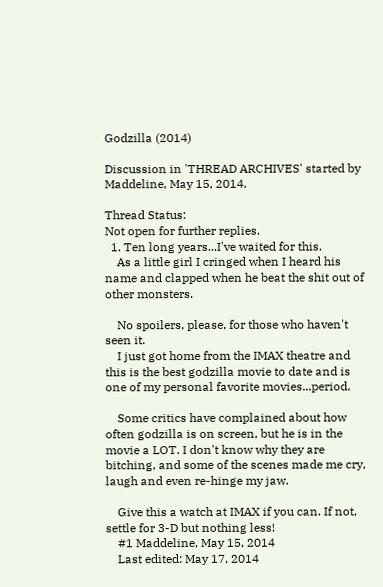Godzilla (2014)

Discussion in 'THREAD ARCHIVES' started by Maddeline, May 15, 2014.

Thread Status:
Not open for further replies.
  1. Ten long years...I've waited for this.
    As a little girl I cringed when I heard his name and clapped when he beat the shit out of other monsters.

    No spoilers, please, for those who haven't seen it.
    I just got home from the IMAX theatre and this is the best godzilla movie to date and is one of my personal favorite movies...period.

    Some critics have complained about how often godzilla is on screen, but he is in the movie a LOT. I don't know why they are bitching, and some of the scenes made me cry, laugh and even re-hinge my jaw.

    Give this a watch at IMAX if you can. If not, settle for 3-D but nothing less!
    #1 Maddeline, May 15, 2014
    Last edited: May 17, 2014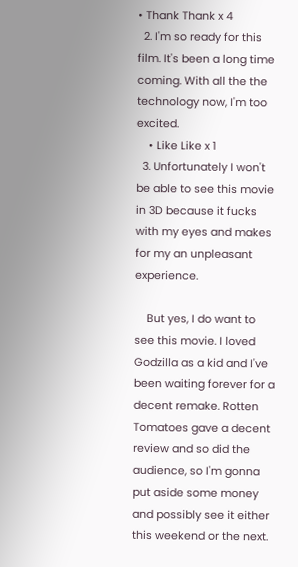• Thank Thank x 4
  2. I'm so ready for this film. It's been a long time coming. With all the the technology now, I'm too excited.
    • Like Like x 1
  3. Unfortunately I won't be able to see this movie in 3D because it fucks with my eyes and makes for my an unpleasant experience.

    But yes, I do want to see this movie. I loved Godzilla as a kid and I've been waiting forever for a decent remake. Rotten Tomatoes gave a decent review and so did the audience, so I'm gonna put aside some money and possibly see it either this weekend or the next.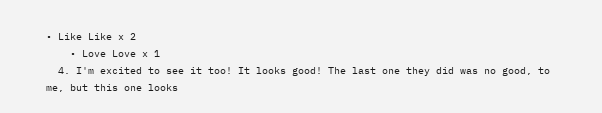• Like Like x 2
    • Love Love x 1
  4. I'm excited to see it too! It looks good! The last one they did was no good, to me, but this one looks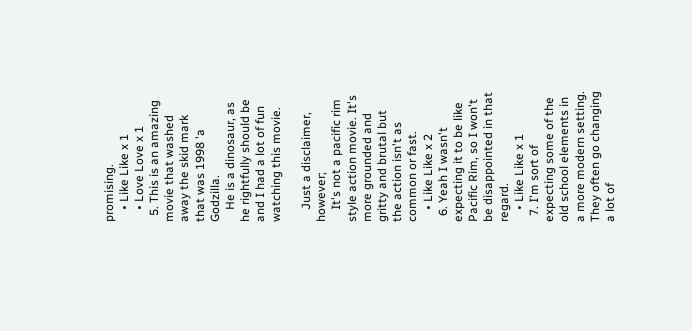promising.
    • Like Like x 1
    • Love Love x 1
  5. This is an amazing movie that washed away the skid mark that was 1998 'a Godzilla.
    He is a dinosaur, as he rightfully should be and I had a lot of fun watching this movie.

    Just a disclaimer, however;
    It's not a pacific rim style action movie. It's more grounded and gritty and brutal but the action isn't as common or fast.
    • Like Like x 2
  6. Yeah I wasn't expecting it to be like Pacific Rim, so I won't be disappointed in that regard.
    • Like Like x 1
  7. I'm sort of expecting some of the old school elements in a more modern setting. They often go changing a lot of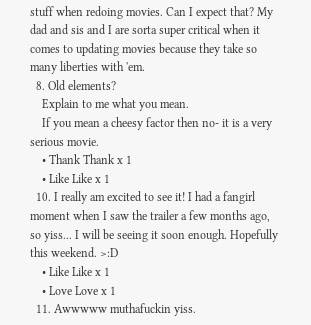stuff when redoing movies. Can I expect that? My dad and sis and I are sorta super critical when it comes to updating movies because they take so many liberties with 'em.
  8. Old elements?
    Explain to me what you mean.
    If you mean a cheesy factor then no- it is a very serious movie.
    • Thank Thank x 1
    • Like Like x 1
  10. I really am excited to see it! I had a fangirl moment when I saw the trailer a few months ago, so yiss... I will be seeing it soon enough. Hopefully this weekend. >:D
    • Like Like x 1
    • Love Love x 1
  11. Awwwww muthafuckin yiss.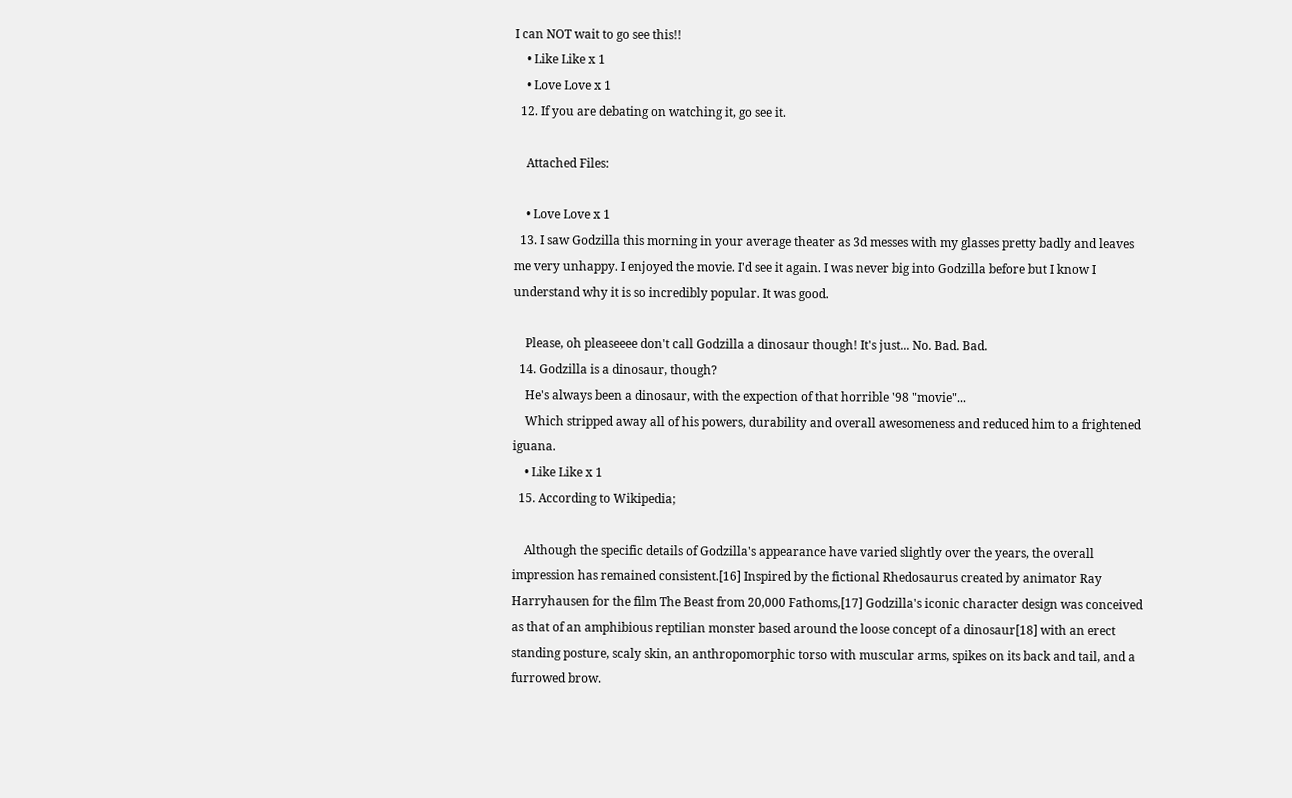I can NOT wait to go see this!!
    • Like Like x 1
    • Love Love x 1
  12. If you are debating on watching it, go see it.

    Attached Files:

    • Love Love x 1
  13. I saw Godzilla this morning in your average theater as 3d messes with my glasses pretty badly and leaves me very unhappy. I enjoyed the movie. I'd see it again. I was never big into Godzilla before but I know I understand why it is so incredibly popular. It was good.

    Please, oh pleaseeee don't call Godzilla a dinosaur though! It's just... No. Bad. Bad.
  14. Godzilla is a dinosaur, though?
    He's always been a dinosaur, with the expection of that horrible '98 "movie"...
    Which stripped away all of his powers, durability and overall awesomeness and reduced him to a frightened iguana.
    • Like Like x 1
  15. According to Wikipedia;

    Although the specific details of Godzilla's appearance have varied slightly over the years, the overall impression has remained consistent.[16] Inspired by the fictional Rhedosaurus created by animator Ray Harryhausen for the film The Beast from 20,000 Fathoms,[17] Godzilla's iconic character design was conceived as that of an amphibious reptilian monster based around the loose concept of a dinosaur[18] with an erect standing posture, scaly skin, an anthropomorphic torso with muscular arms, spikes on its back and tail, and a furrowed brow.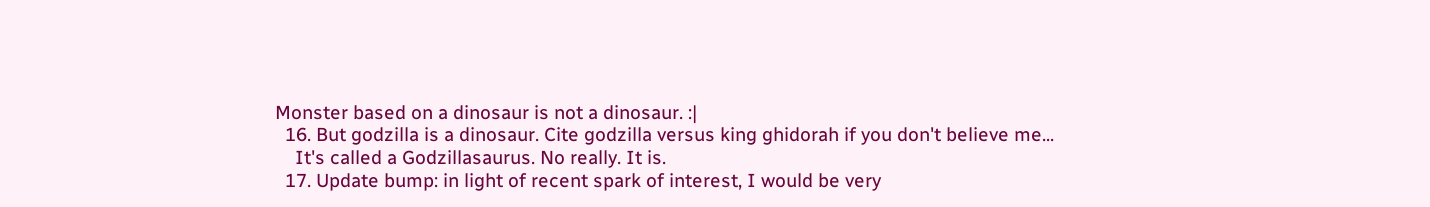Monster based on a dinosaur is not a dinosaur. :|
  16. But godzilla is a dinosaur. Cite godzilla versus king ghidorah if you don't believe me...
    It's called a Godzillasaurus. No really. It is.
  17. Update bump: in light of recent spark of interest, I would be very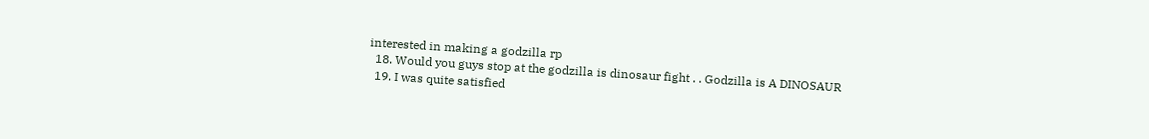interested in making a godzilla rp
  18. Would you guys stop at the godzilla is dinosaur fight . . Godzilla is A DINOSAUR
  19. I was quite satisfied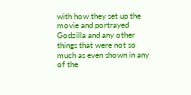with how they set up the movie and portrayed Godzilla and any other things that were not so much as even shown in any of the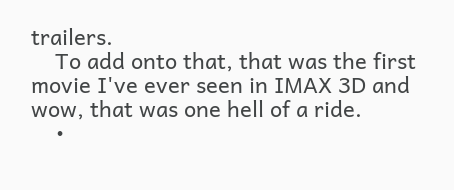trailers.
    To add onto that, that was the first movie I've ever seen in IMAX 3D and wow, that was one hell of a ride.
    •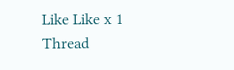Like Like x 1
Thread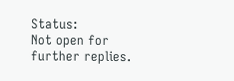Status:
Not open for further replies.